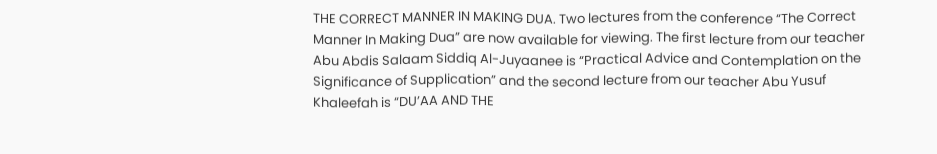THE CORRECT MANNER IN MAKING DUA. Two lectures from the conference “The Correct Manner In Making Dua” are now available for viewing. The first lecture from our teacher Abu Abdis Salaam Siddiq Al-Juyaanee is “Practical Advice and Contemplation on the Significance of Supplication” and the second lecture from our teacher Abu Yusuf Khaleefah is “DU’AA AND THE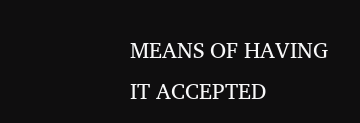MEANS OF HAVING IT ACCEPTED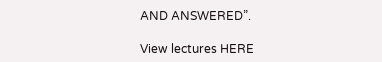AND ANSWERED”.

View lectures HERE